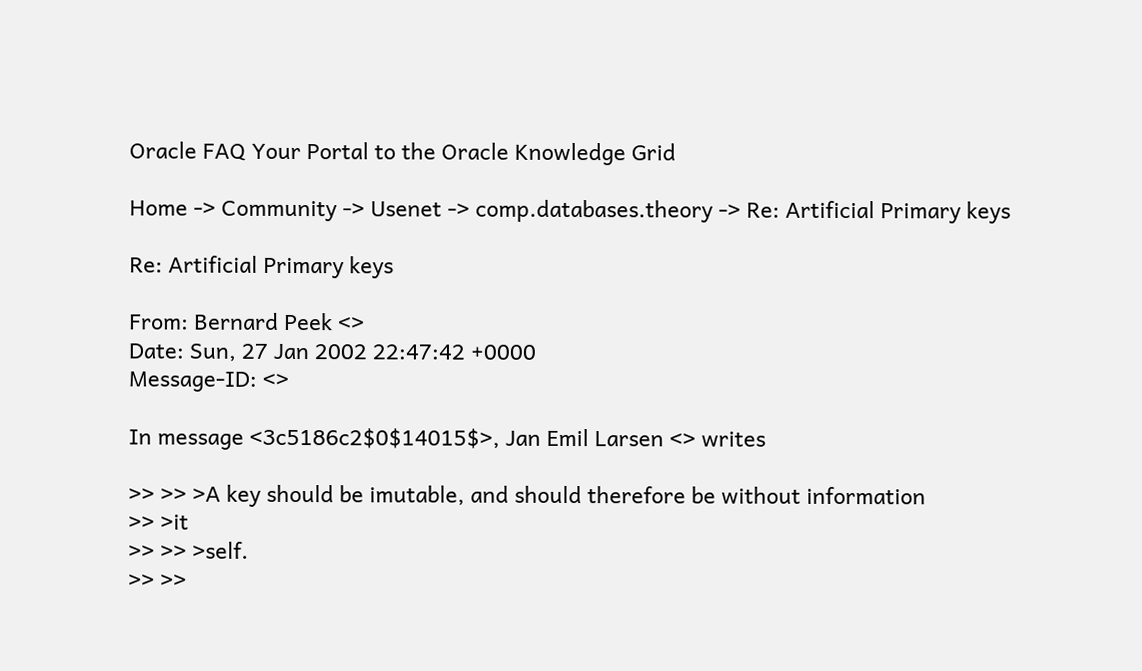Oracle FAQ Your Portal to the Oracle Knowledge Grid

Home -> Community -> Usenet -> comp.databases.theory -> Re: Artificial Primary keys

Re: Artificial Primary keys

From: Bernard Peek <>
Date: Sun, 27 Jan 2002 22:47:42 +0000
Message-ID: <>

In message <3c5186c2$0$14015$>, Jan Emil Larsen <> writes

>> >> >A key should be imutable, and should therefore be without information
>> >it
>> >> >self.
>> >>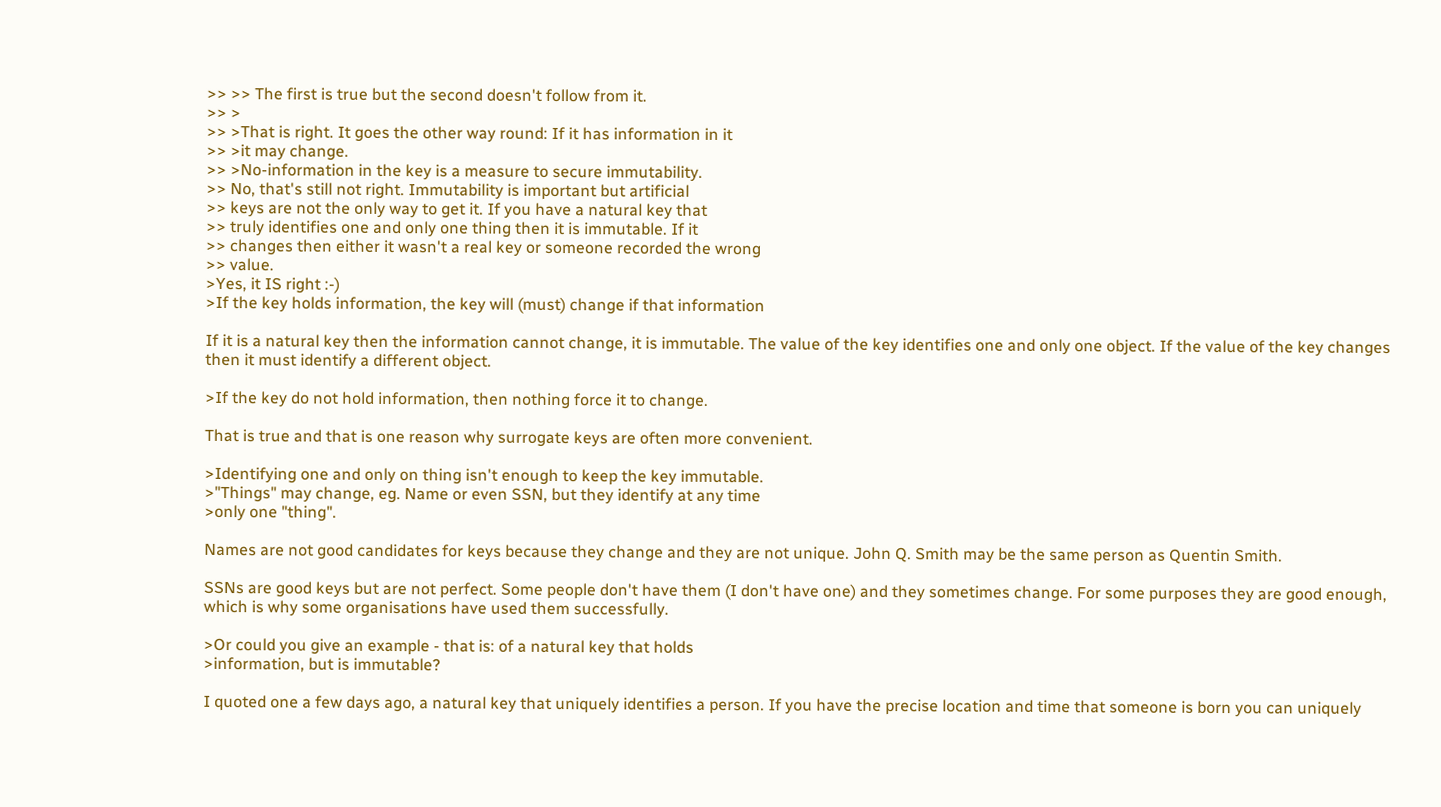>> >> The first is true but the second doesn't follow from it.
>> >
>> >That is right. It goes the other way round: If it has information in it
>> >it may change.
>> >No-information in the key is a measure to secure immutability.
>> No, that's still not right. Immutability is important but artificial
>> keys are not the only way to get it. If you have a natural key that
>> truly identifies one and only one thing then it is immutable. If it
>> changes then either it wasn't a real key or someone recorded the wrong
>> value.
>Yes, it IS right :-)
>If the key holds information, the key will (must) change if that information

If it is a natural key then the information cannot change, it is immutable. The value of the key identifies one and only one object. If the value of the key changes then it must identify a different object.

>If the key do not hold information, then nothing force it to change.

That is true and that is one reason why surrogate keys are often more convenient.

>Identifying one and only on thing isn't enough to keep the key immutable.
>"Things" may change, eg. Name or even SSN, but they identify at any time
>only one "thing".

Names are not good candidates for keys because they change and they are not unique. John Q. Smith may be the same person as Quentin Smith.

SSNs are good keys but are not perfect. Some people don't have them (I don't have one) and they sometimes change. For some purposes they are good enough, which is why some organisations have used them successfully.

>Or could you give an example - that is: of a natural key that holds
>information, but is immutable?

I quoted one a few days ago, a natural key that uniquely identifies a person. If you have the precise location and time that someone is born you can uniquely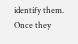identify them. Once they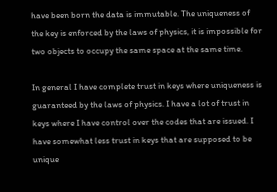have been born the data is immutable. The uniqueness of the key is enforced by the laws of physics, it is impossible for two objects to occupy the same space at the same time.

In general I have complete trust in keys where uniqueness is guaranteed by the laws of physics. I have a lot of trust in keys where I have control over the codes that are issued. I have somewhat less trust in keys that are supposed to be unique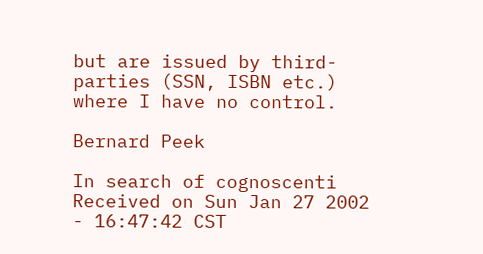but are issued by third-parties (SSN, ISBN etc.) where I have no control.

Bernard Peek

In search of cognoscenti
Received on Sun Jan 27 2002 - 16:47:42 CST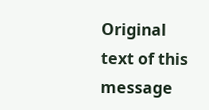Original text of this message